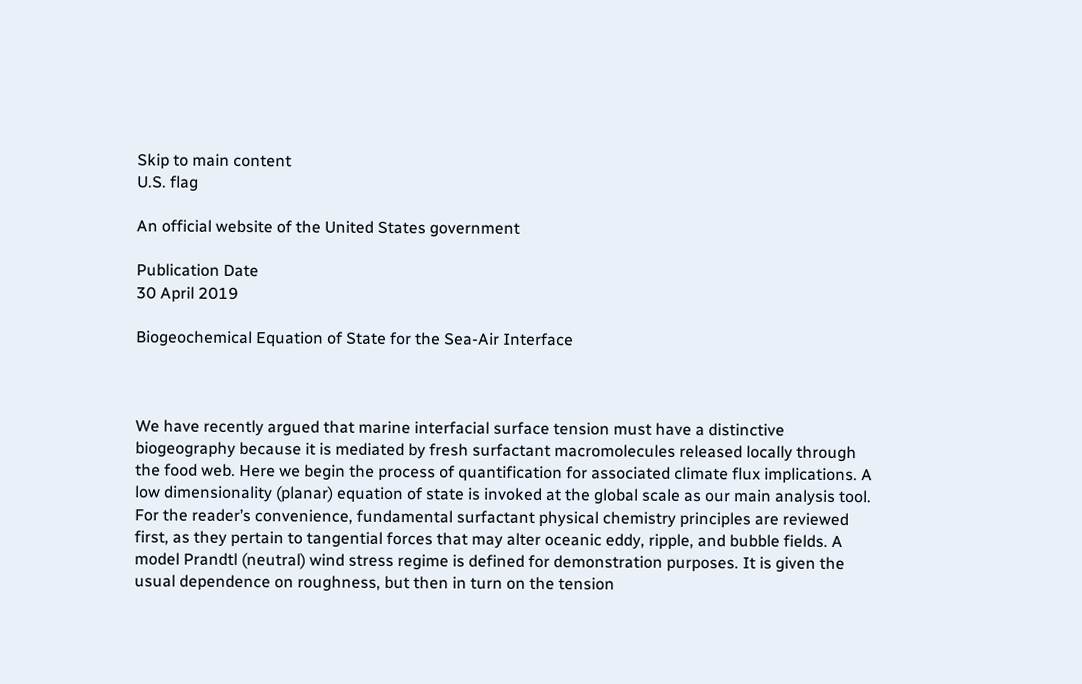Skip to main content
U.S. flag

An official website of the United States government

Publication Date
30 April 2019

Biogeochemical Equation of State for the Sea-Air Interface



We have recently argued that marine interfacial surface tension must have a distinctive biogeography because it is mediated by fresh surfactant macromolecules released locally through the food web. Here we begin the process of quantification for associated climate flux implications. A low dimensionality (planar) equation of state is invoked at the global scale as our main analysis tool. For the reader’s convenience, fundamental surfactant physical chemistry principles are reviewed first, as they pertain to tangential forces that may alter oceanic eddy, ripple, and bubble fields. A model Prandtl (neutral) wind stress regime is defined for demonstration purposes. It is given the usual dependence on roughness, but then in turn on the tension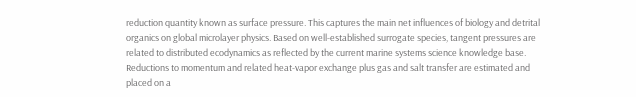reduction quantity known as surface pressure. This captures the main net influences of biology and detrital organics on global microlayer physics. Based on well-established surrogate species, tangent pressures are related to distributed ecodynamics as reflected by the current marine systems science knowledge base. Reductions to momentum and related heat-vapor exchange plus gas and salt transfer are estimated and placed on a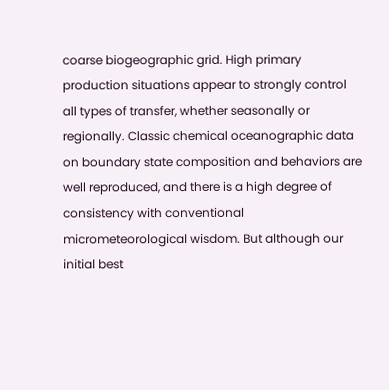coarse biogeographic grid. High primary production situations appear to strongly control all types of transfer, whether seasonally or regionally. Classic chemical oceanographic data on boundary state composition and behaviors are well reproduced, and there is a high degree of consistency with conventional micrometeorological wisdom. But although our initial best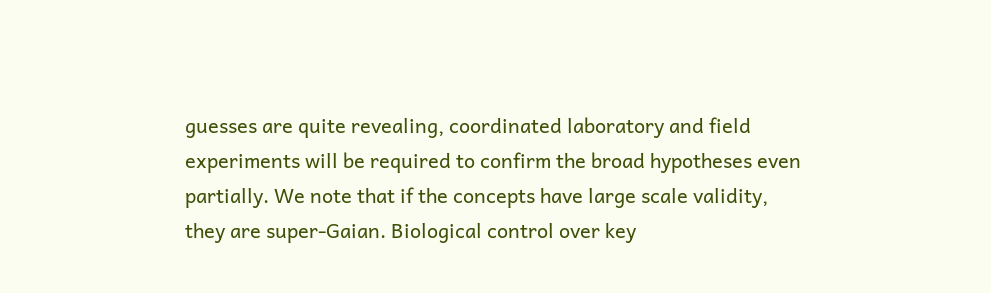guesses are quite revealing, coordinated laboratory and field experiments will be required to confirm the broad hypotheses even partially. We note that if the concepts have large scale validity, they are super-Gaian. Biological control over key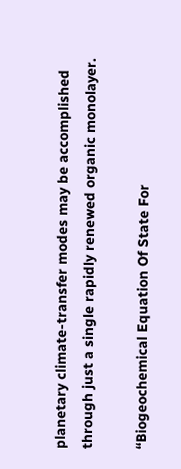planetary climate-transfer modes may be accomplished through just a single rapidly renewed organic monolayer.

“Biogeochemical Equation Of State For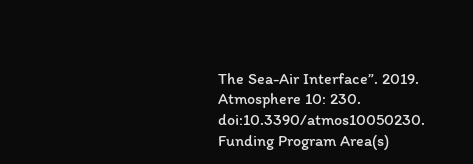The Sea-Air Interface”. 2019. Atmosphere 10: 230. doi:10.3390/atmos10050230.
Funding Program Area(s)